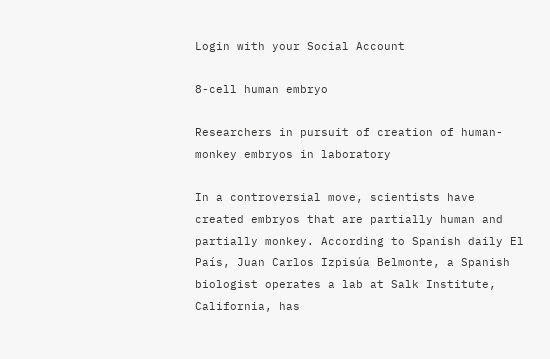Login with your Social Account

8-cell human embryo

Researchers in pursuit of creation of human-monkey embryos in laboratory

In a controversial move, scientists have created embryos that are partially human and partially monkey. According to Spanish daily El País, Juan Carlos Izpisúa Belmonte, a Spanish biologist operates a lab at Salk Institute, California, has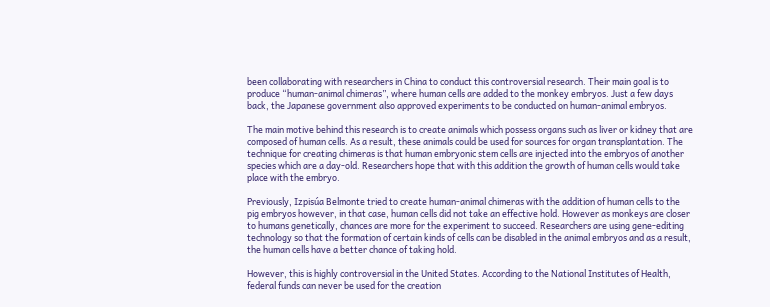been collaborating with researchers in China to conduct this controversial research. Their main goal is to produce “human-animal chimeras”, where human cells are added to the monkey embryos. Just a few days back, the Japanese government also approved experiments to be conducted on human-animal embryos.

The main motive behind this research is to create animals which possess organs such as liver or kidney that are composed of human cells. As a result, these animals could be used for sources for organ transplantation. The technique for creating chimeras is that human embryonic stem cells are injected into the embryos of another species which are a day-old. Researchers hope that with this addition the growth of human cells would take place with the embryo.

Previously, Izpisúa Belmonte tried to create human-animal chimeras with the addition of human cells to the pig embryos however, in that case, human cells did not take an effective hold. However as monkeys are closer to humans genetically, chances are more for the experiment to succeed. Researchers are using gene-editing technology so that the formation of certain kinds of cells can be disabled in the animal embryos and as a result, the human cells have a better chance of taking hold.

However, this is highly controversial in the United States. According to the National Institutes of Health, federal funds can never be used for the creation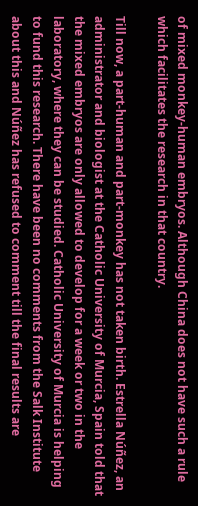of mixed monkey-human embryos. Although China does not have such a rule which facilitates the research in that country.

Till now, a part-human and part-monkey has not taken birth. Estrella Núñez, an administrator and biologist at the Catholic University of Murcia, Spain told that the mixed embryos are only allowed to develop for a week or two in the laboratory, where they can be studied. Catholic University of Murcia is helping to fund this research. There have been no comments from the Salk Institute about this and Núñez has refused to comment till the final results are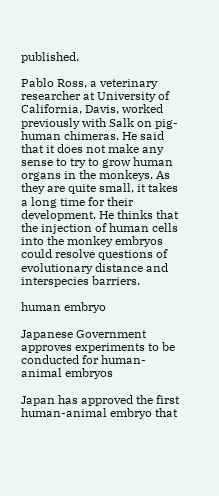published.

Pablo Ross, a veterinary researcher at University of California, Davis, worked previously with Salk on pig-human chimeras. He said that it does not make any sense to try to grow human organs in the monkeys. As they are quite small, it takes a long time for their development. He thinks that the injection of human cells into the monkey embryos could resolve questions of evolutionary distance and interspecies barriers.

human embryo

Japanese Government approves experiments to be conducted for human-animal embryos

Japan has approved the first human-animal embryo that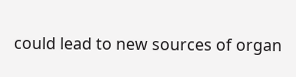could lead to new sources of organ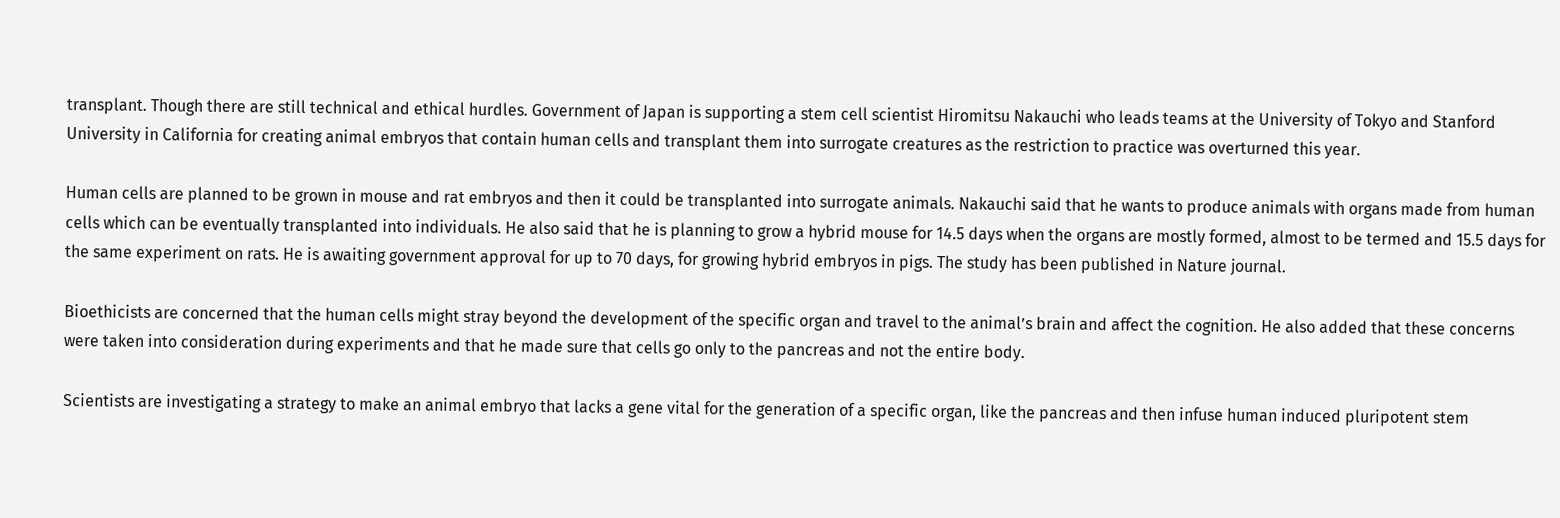transplant. Though there are still technical and ethical hurdles. Government of Japan is supporting a stem cell scientist Hiromitsu Nakauchi who leads teams at the University of Tokyo and Stanford University in California for creating animal embryos that contain human cells and transplant them into surrogate creatures as the restriction to practice was overturned this year.

Human cells are planned to be grown in mouse and rat embryos and then it could be transplanted into surrogate animals. Nakauchi said that he wants to produce animals with organs made from human cells which can be eventually transplanted into individuals. He also said that he is planning to grow a hybrid mouse for 14.5 days when the organs are mostly formed, almost to be termed and 15.5 days for the same experiment on rats. He is awaiting government approval for up to 70 days, for growing hybrid embryos in pigs. The study has been published in Nature journal.

Bioethicists are concerned that the human cells might stray beyond the development of the specific organ and travel to the animal’s brain and affect the cognition. He also added that these concerns were taken into consideration during experiments and that he made sure that cells go only to the pancreas and not the entire body.

Scientists are investigating a strategy to make an animal embryo that lacks a gene vital for the generation of a specific organ, like the pancreas and then infuse human induced pluripotent stem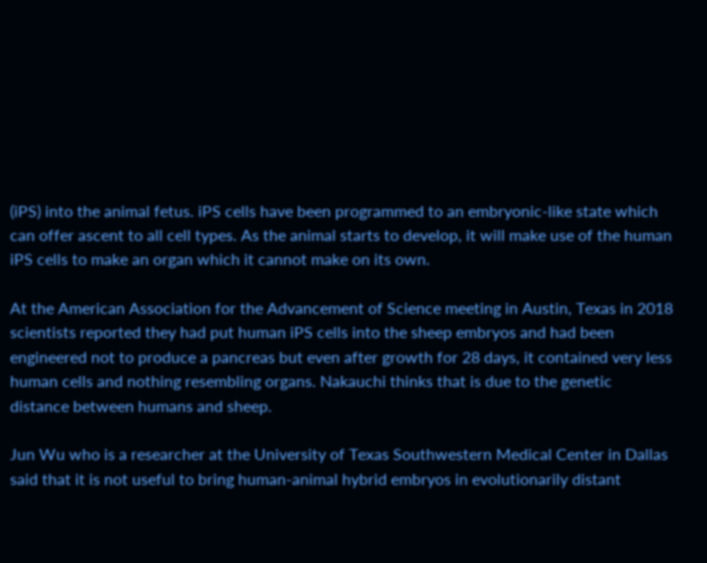(iPS) into the animal fetus. iPS cells have been programmed to an embryonic-like state which can offer ascent to all cell types. As the animal starts to develop, it will make use of the human iPS cells to make an organ which it cannot make on its own.

At the American Association for the Advancement of Science meeting in Austin, Texas in 2018 scientists reported they had put human iPS cells into the sheep embryos and had been engineered not to produce a pancreas but even after growth for 28 days, it contained very less human cells and nothing resembling organs. Nakauchi thinks that is due to the genetic distance between humans and sheep.

Jun Wu who is a researcher at the University of Texas Southwestern Medical Center in Dallas said that it is not useful to bring human-animal hybrid embryos in evolutionarily distant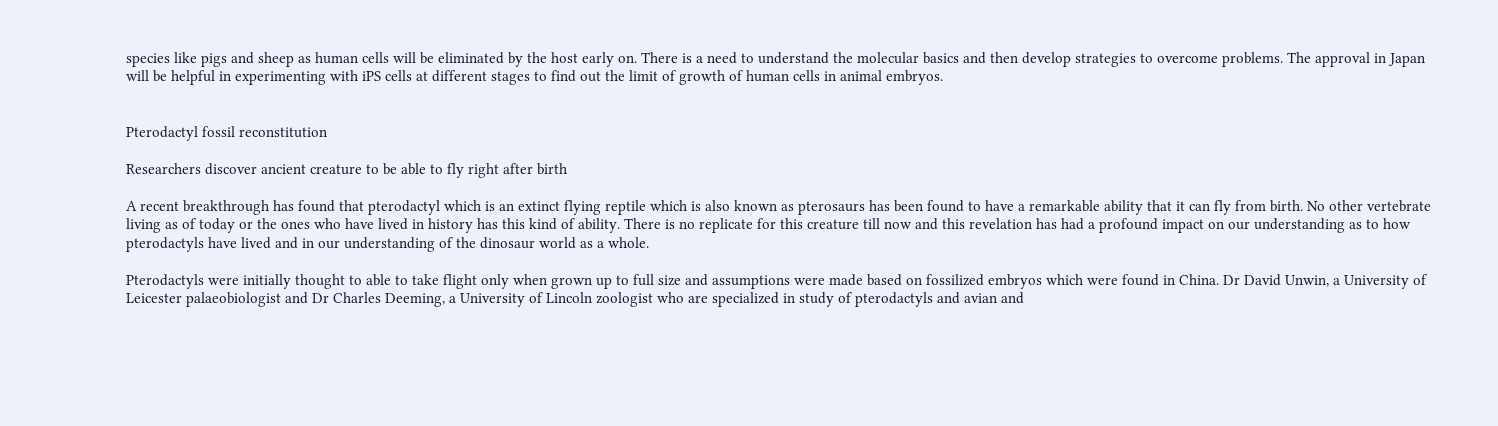species like pigs and sheep as human cells will be eliminated by the host early on. There is a need to understand the molecular basics and then develop strategies to overcome problems. The approval in Japan will be helpful in experimenting with iPS cells at different stages to find out the limit of growth of human cells in animal embryos.


Pterodactyl fossil reconstitution

Researchers discover ancient creature to be able to fly right after birth

A recent breakthrough has found that pterodactyl which is an extinct flying reptile which is also known as pterosaurs has been found to have a remarkable ability that it can fly from birth. No other vertebrate living as of today or the ones who have lived in history has this kind of ability. There is no replicate for this creature till now and this revelation has had a profound impact on our understanding as to how pterodactyls have lived and in our understanding of the dinosaur world as a whole.

Pterodactyls were initially thought to able to take flight only when grown up to full size and assumptions were made based on fossilized embryos which were found in China. Dr David Unwin, a University of Leicester palaeobiologist and Dr Charles Deeming, a University of Lincoln zoologist who are specialized in study of pterodactyls and avian and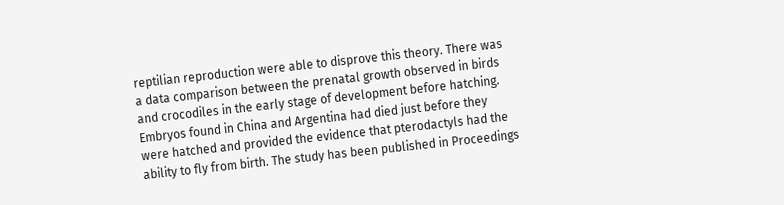reptilian reproduction were able to disprove this theory. There was a data comparison between the prenatal growth observed in birds and crocodiles in the early stage of development before hatching. Embryos found in China and Argentina had died just before they were hatched and provided the evidence that pterodactyls had the ability to fly from birth. The study has been published in Proceedings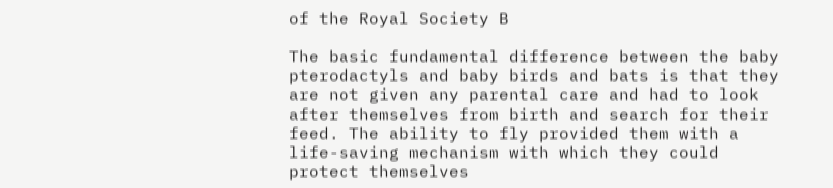of the Royal Society B

The basic fundamental difference between the baby pterodactyls and baby birds and bats is that they are not given any parental care and had to look after themselves from birth and search for their feed. The ability to fly provided them with a life-saving mechanism with which they could protect themselves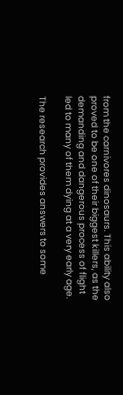from the carnivores dinosaurs. This ability also proved to be one of their biggest killers, as the demanding and dangerous process of flight led to many of them dying at a very early age.

The research provides answers to some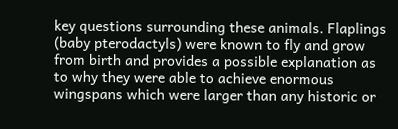key questions surrounding these animals. Flaplings (baby pterodactyls) were known to fly and grow from birth and provides a possible explanation as to why they were able to achieve enormous wingspans which were larger than any historic or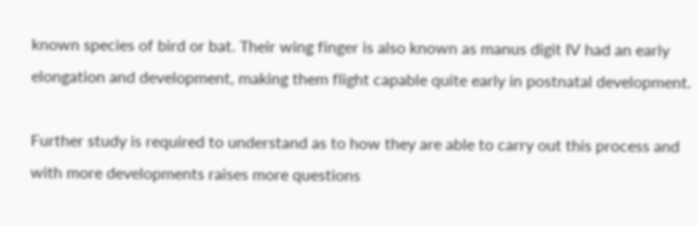known species of bird or bat. Their wing finger is also known as manus digit IV had an early elongation and development, making them flight capable quite early in postnatal development.

Further study is required to understand as to how they are able to carry out this process and with more developments raises more questions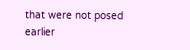that were not posed earlier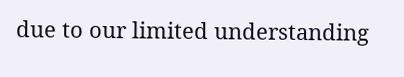due to our limited understanding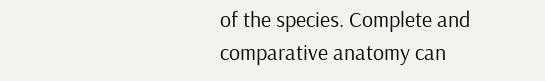of the species. Complete and comparative anatomy can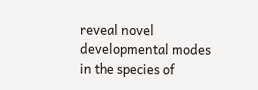reveal novel developmental modes in the species of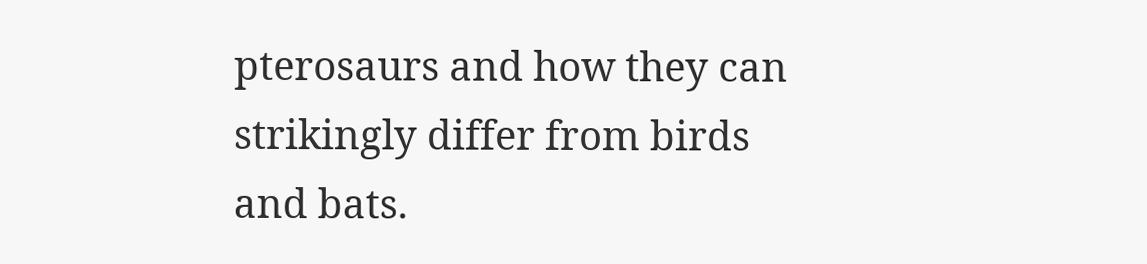pterosaurs and how they can strikingly differ from birds and bats.